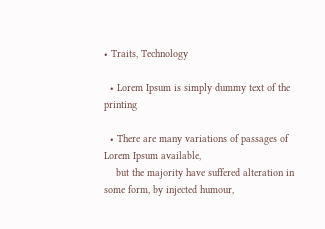• Traits, Technology

  • Lorem Ipsum is simply dummy text of the printing

  • There are many variations of passages of Lorem Ipsum available,
    but the majority have suffered alteration in some form, by injected humour,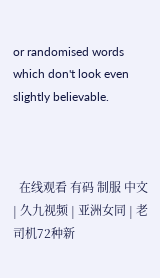or randomised words which don't look even slightly believable.



  在线观看 有码 制服 中文 | 久九视频 | 亚洲女同 | 老司机72种新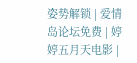姿势解锁 | 爱情岛论坛免费 | 婷婷五月天电影 |